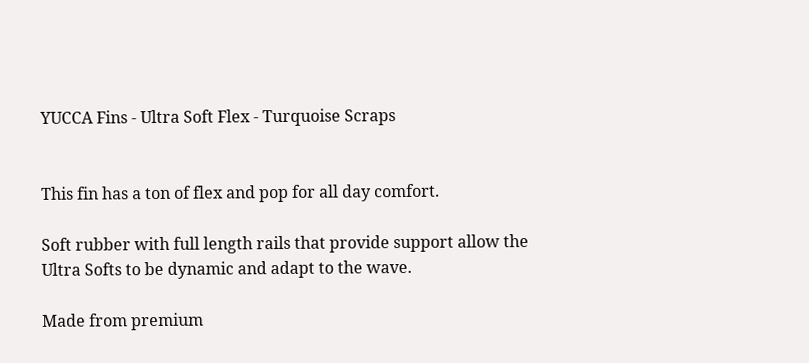YUCCA Fins - Ultra Soft Flex - Turquoise Scraps


This fin has a ton of flex and pop for all day comfort.

Soft rubber with full length rails that provide support allow the Ultra Softs to be dynamic and adapt to the wave.

Made from premium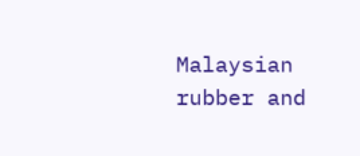Malaysian rubber and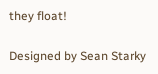they float!

Designed by Sean Starky